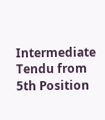Intermediate Tendu from 5th Position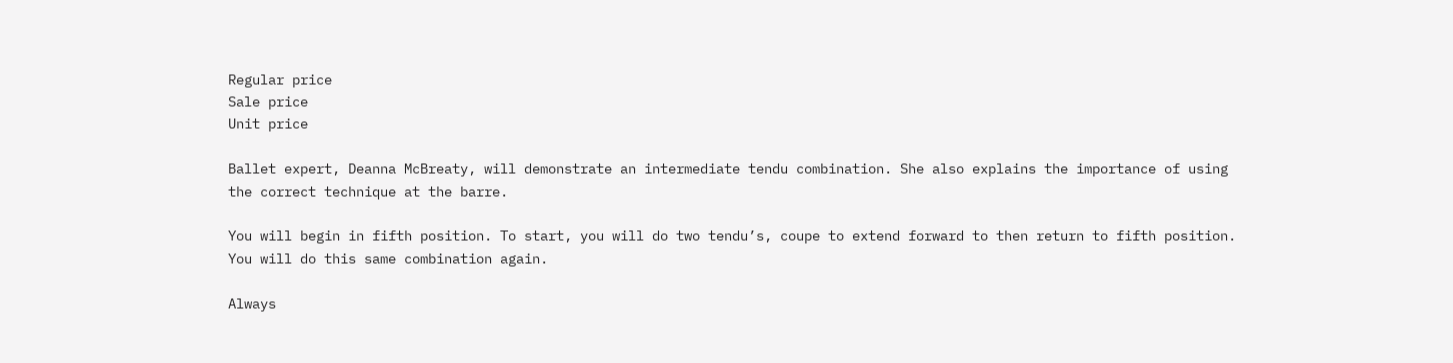Regular price
Sale price
Unit price

Ballet expert, Deanna McBreaty, will demonstrate an intermediate tendu combination. She also explains the importance of using the correct technique at the barre.

You will begin in fifth position. To start, you will do two tendu’s, coupe to extend forward to then return to fifth position. You will do this same combination again.

Always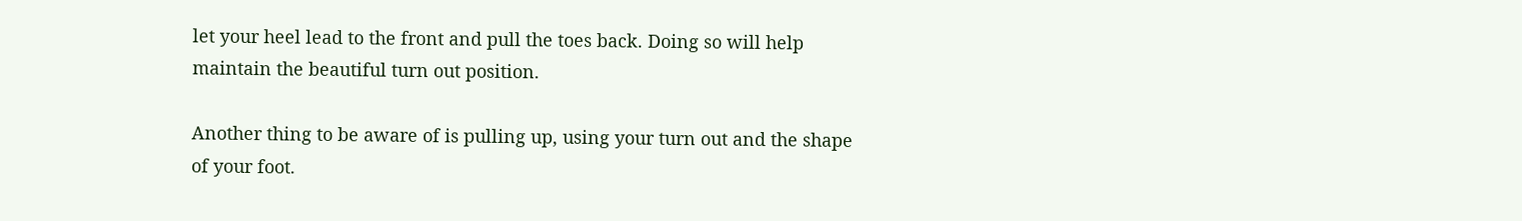let your heel lead to the front and pull the toes back. Doing so will help maintain the beautiful turn out position.

Another thing to be aware of is pulling up, using your turn out and the shape of your foot.